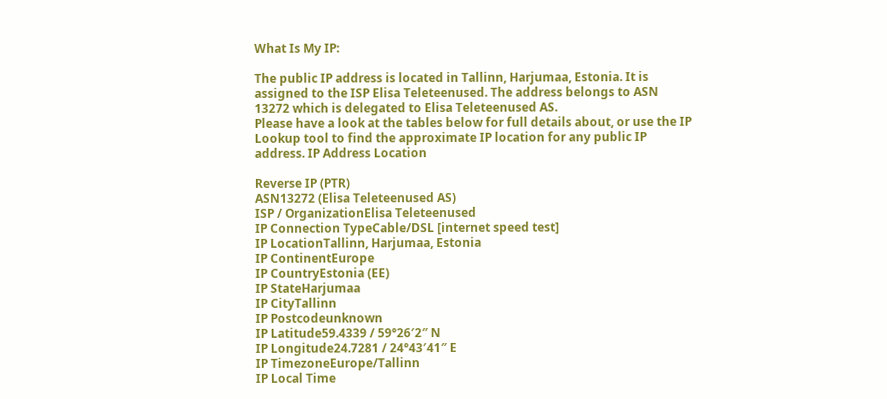What Is My IP:

The public IP address is located in Tallinn, Harjumaa, Estonia. It is assigned to the ISP Elisa Teleteenused. The address belongs to ASN 13272 which is delegated to Elisa Teleteenused AS.
Please have a look at the tables below for full details about, or use the IP Lookup tool to find the approximate IP location for any public IP address. IP Address Location

Reverse IP (PTR)
ASN13272 (Elisa Teleteenused AS)
ISP / OrganizationElisa Teleteenused
IP Connection TypeCable/DSL [internet speed test]
IP LocationTallinn, Harjumaa, Estonia
IP ContinentEurope
IP CountryEstonia (EE)
IP StateHarjumaa
IP CityTallinn
IP Postcodeunknown
IP Latitude59.4339 / 59°26′2″ N
IP Longitude24.7281 / 24°43′41″ E
IP TimezoneEurope/Tallinn
IP Local Time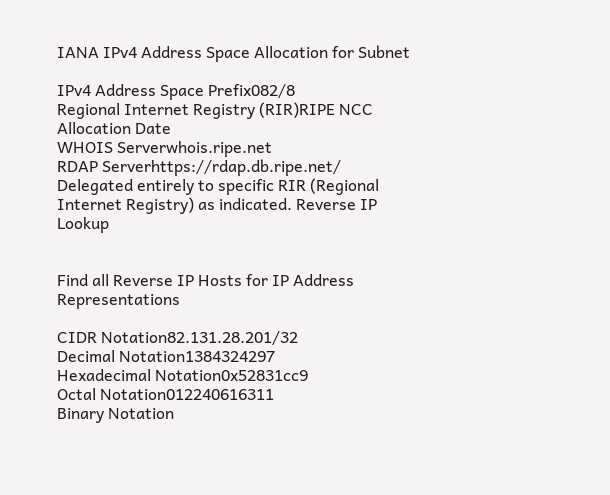IANA IPv4 Address Space Allocation for Subnet

IPv4 Address Space Prefix082/8
Regional Internet Registry (RIR)RIPE NCC
Allocation Date
WHOIS Serverwhois.ripe.net
RDAP Serverhttps://rdap.db.ripe.net/
Delegated entirely to specific RIR (Regional Internet Registry) as indicated. Reverse IP Lookup


Find all Reverse IP Hosts for IP Address Representations

CIDR Notation82.131.28.201/32
Decimal Notation1384324297
Hexadecimal Notation0x52831cc9
Octal Notation012240616311
Binary Notation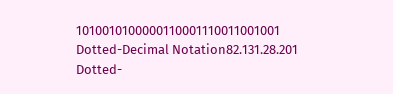1010010100000110001110011001001
Dotted-Decimal Notation82.131.28.201
Dotted-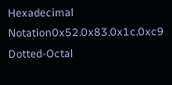Hexadecimal Notation0x52.0x83.0x1c.0xc9
Dotted-Octal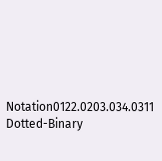Notation0122.0203.034.0311
Dotted-Binary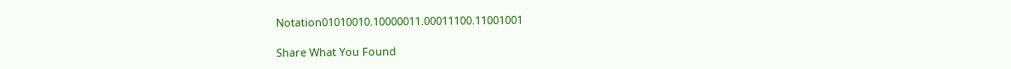Notation01010010.10000011.00011100.11001001

Share What You Found